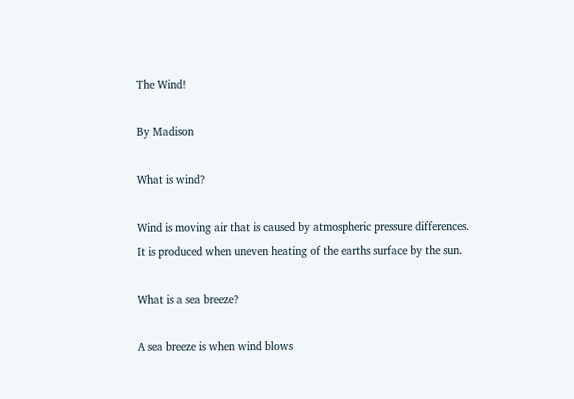The Wind!

By Madison

What is wind?

Wind is moving air that is caused by atmospheric pressure differences. It is produced when uneven heating of the earths surface by the sun.

What is a sea breeze?

A sea breeze is when wind blows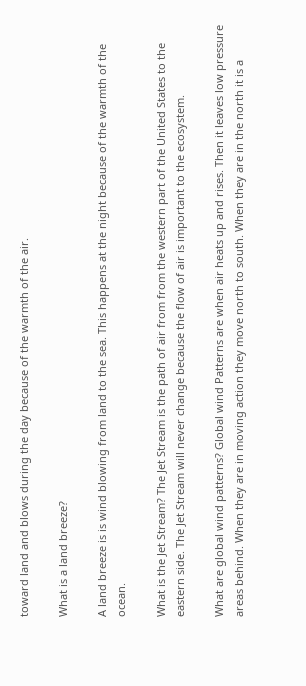toward land and blows during the day because of the warmth of the air.

What is a land breeze?

A land breeze is is wind blowing from land to the sea. This happens at the night because of the warmth of the ocean.

What is the Jet Stream? The Jet Stream is the path of air from from the western part of the United States to the eastern side. The Jet Stream will never change because the flow of air is important to the ecosystem.

What are global wind patterns? Global wind Patterns are when air heats up and rises. Then it leaves low pressure areas behind. When they are in moving action they move north to south. When they are in the north it is a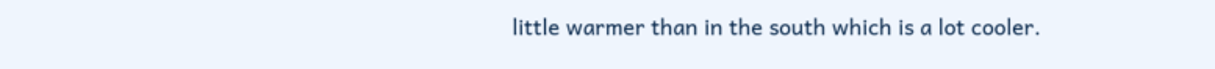little warmer than in the south which is a lot cooler.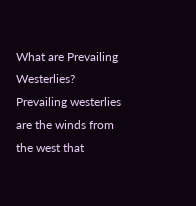What are Prevailing Westerlies? Prevailing westerlies are the winds from the west that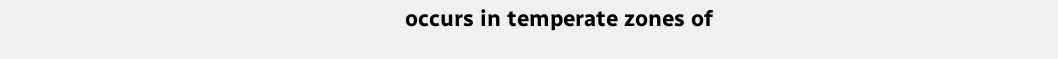occurs in temperate zones of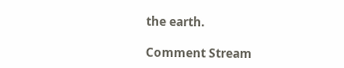the earth.

Comment Stream